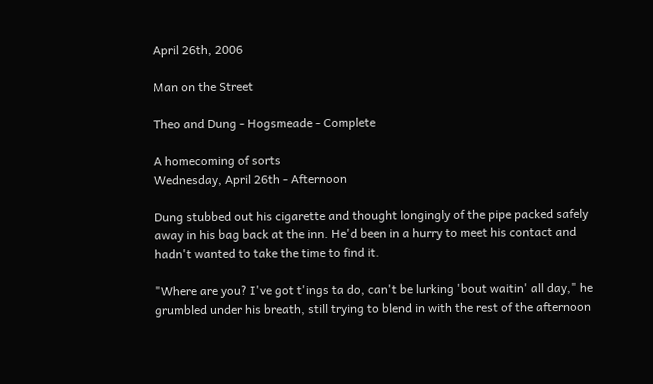April 26th, 2006

Man on the Street

Theo and Dung - Hogsmeade - Complete

A homecoming of sorts
Wednesday, April 26th - Afternoon

Dung stubbed out his cigarette and thought longingly of the pipe packed safely away in his bag back at the inn. He'd been in a hurry to meet his contact and hadn't wanted to take the time to find it.

"Where are you? I've got t'ings ta do, can't be lurking 'bout waitin' all day," he grumbled under his breath, still trying to blend in with the rest of the afternoon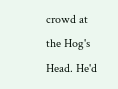crowd at the Hog's Head. He'd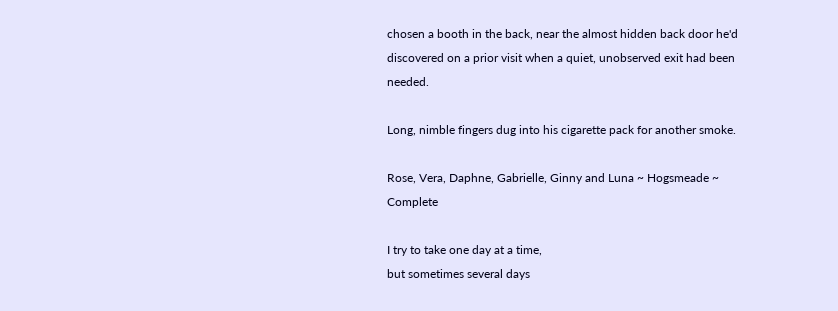chosen a booth in the back, near the almost hidden back door he'd discovered on a prior visit when a quiet, unobserved exit had been needed.

Long, nimble fingers dug into his cigarette pack for another smoke.

Rose, Vera, Daphne, Gabrielle, Ginny and Luna ~ Hogsmeade ~ Complete

I try to take one day at a time,
but sometimes several days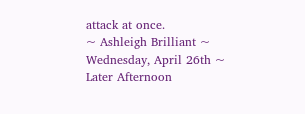attack at once.
~ Ashleigh Brilliant ~
Wednesday, April 26th ~ Later Afternoon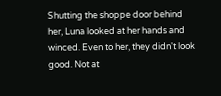Shutting the shoppe door behind her, Luna looked at her hands and winced. Even to her, they didn't look good. Not at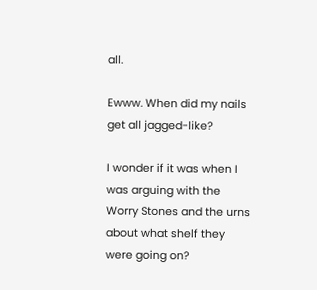all.

Ewww. When did my nails get all jagged-like?

I wonder if it was when I was arguing with the Worry Stones and the urns about what shelf they were going on?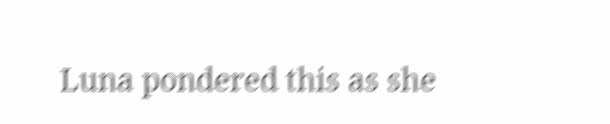Luna pondered this as she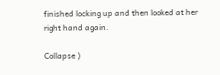finished locking up and then looked at her right hand again.

Collapse )